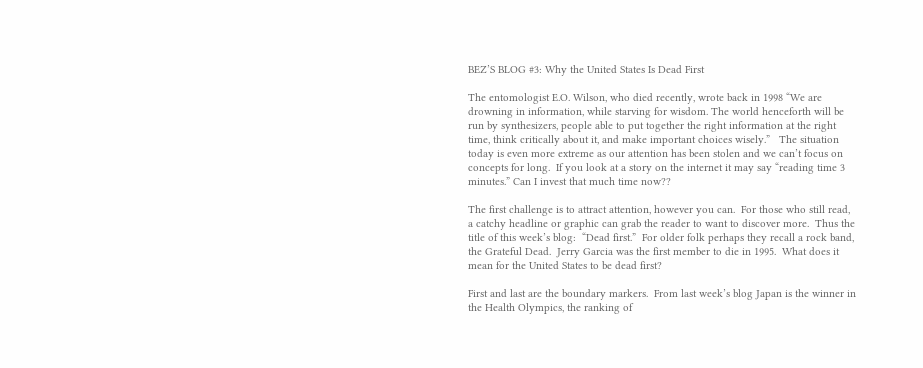BEZ’S BLOG #3: Why the United States Is Dead First

The entomologist E.O. Wilson, who died recently, wrote back in 1998 “We are drowning in information, while starving for wisdom. The world henceforth will be run by synthesizers, people able to put together the right information at the right time, think critically about it, and make important choices wisely.”   The situation today is even more extreme as our attention has been stolen and we can’t focus on concepts for long.  If you look at a story on the internet it may say “reading time 3 minutes.” Can I invest that much time now??

The first challenge is to attract attention, however you can.  For those who still read, a catchy headline or graphic can grab the reader to want to discover more.  Thus the title of this week’s blog:  “Dead first.”  For older folk perhaps they recall a rock band, the Grateful Dead.  Jerry Garcia was the first member to die in 1995.  What does it mean for the United States to be dead first?

First and last are the boundary markers.  From last week’s blog Japan is the winner in the Health Olympics, the ranking of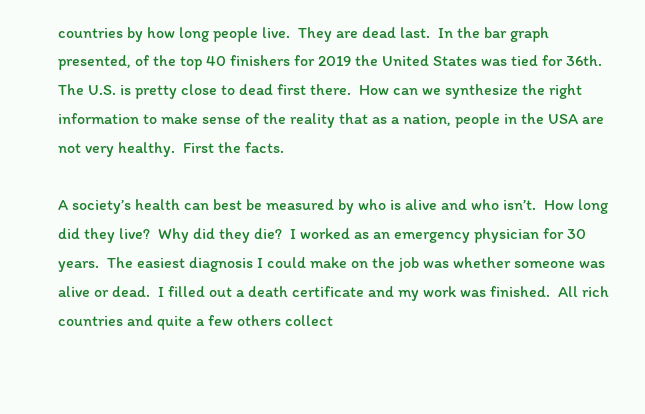countries by how long people live.  They are dead last.  In the bar graph presented, of the top 40 finishers for 2019 the United States was tied for 36th.  The U.S. is pretty close to dead first there.  How can we synthesize the right information to make sense of the reality that as a nation, people in the USA are not very healthy.  First the facts.

A society’s health can best be measured by who is alive and who isn’t.  How long did they live?  Why did they die?  I worked as an emergency physician for 30 years.  The easiest diagnosis I could make on the job was whether someone was alive or dead.  I filled out a death certificate and my work was finished.  All rich countries and quite a few others collect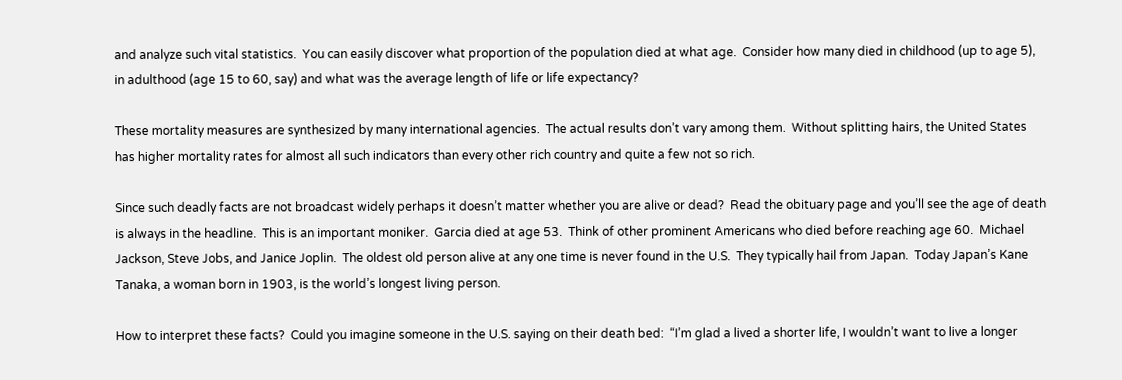and analyze such vital statistics.  You can easily discover what proportion of the population died at what age.  Consider how many died in childhood (up to age 5), in adulthood (age 15 to 60, say) and what was the average length of life or life expectancy?

These mortality measures are synthesized by many international agencies.  The actual results don’t vary among them.  Without splitting hairs, the United States has higher mortality rates for almost all such indicators than every other rich country and quite a few not so rich.

Since such deadly facts are not broadcast widely perhaps it doesn’t matter whether you are alive or dead?  Read the obituary page and you’ll see the age of death is always in the headline.  This is an important moniker.  Garcia died at age 53.  Think of other prominent Americans who died before reaching age 60.  Michael Jackson, Steve Jobs, and Janice Joplin.  The oldest old person alive at any one time is never found in the U.S.  They typically hail from Japan.  Today Japan’s Kane Tanaka, a woman born in 1903, is the world’s longest living person.

How to interpret these facts?  Could you imagine someone in the U.S. saying on their death bed:  “I’m glad a lived a shorter life, I wouldn’t want to live a longer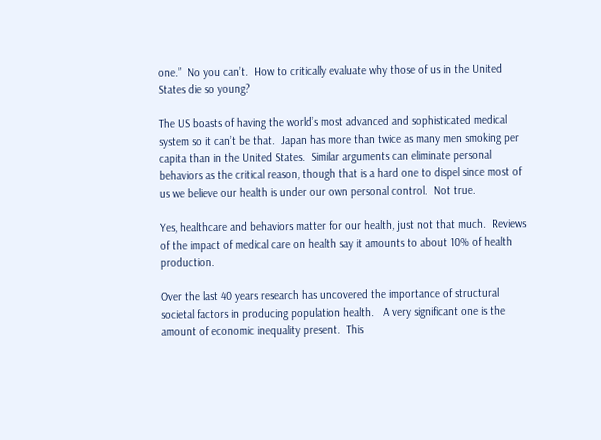one.”  No you can’t.  How to critically evaluate why those of us in the United States die so young?

The US boasts of having the world’s most advanced and sophisticated medical system so it can’t be that.  Japan has more than twice as many men smoking per capita than in the United States.  Similar arguments can eliminate personal behaviors as the critical reason, though that is a hard one to dispel since most of us we believe our health is under our own personal control.  Not true.

Yes, healthcare and behaviors matter for our health, just not that much.  Reviews of the impact of medical care on health say it amounts to about 10% of health production.

Over the last 40 years research has uncovered the importance of structural societal factors in producing population health.   A very significant one is the amount of economic inequality present.  This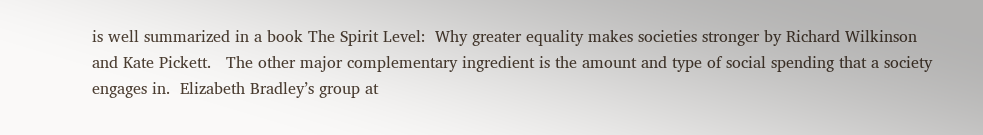is well summarized in a book The Spirit Level:  Why greater equality makes societies stronger by Richard Wilkinson and Kate Pickett.   The other major complementary ingredient is the amount and type of social spending that a society engages in.  Elizabeth Bradley’s group at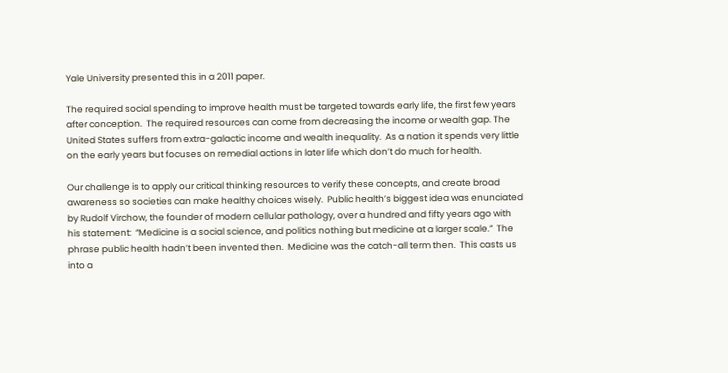Yale University presented this in a 2011 paper.

The required social spending to improve health must be targeted towards early life, the first few years after conception.  The required resources can come from decreasing the income or wealth gap. The United States suffers from extra-galactic income and wealth inequality.  As a nation it spends very little on the early years but focuses on remedial actions in later life which don’t do much for health.

Our challenge is to apply our critical thinking resources to verify these concepts, and create broad awareness so societies can make healthy choices wisely.  Public health’s biggest idea was enunciated by Rudolf Virchow, the founder of modern cellular pathology, over a hundred and fifty years ago with his statement:  “Medicine is a social science, and politics nothing but medicine at a larger scale.”  The phrase public health hadn’t been invented then.  Medicine was the catch-all term then.  This casts us into a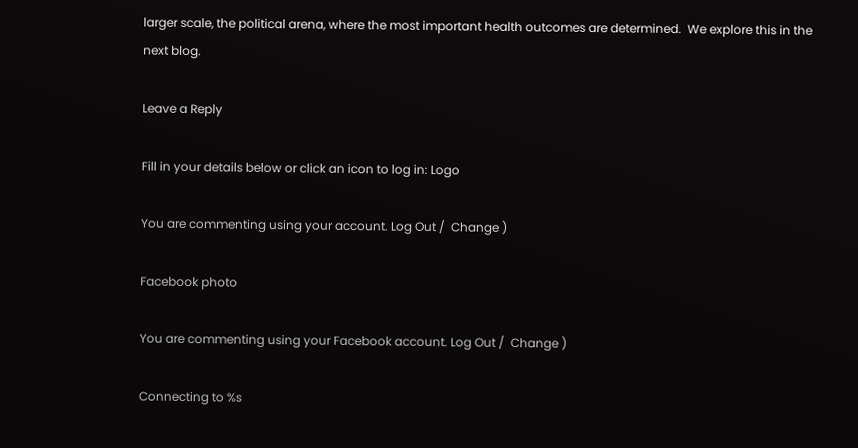larger scale, the political arena, where the most important health outcomes are determined.  We explore this in the next blog.

Leave a Reply

Fill in your details below or click an icon to log in: Logo

You are commenting using your account. Log Out /  Change )

Facebook photo

You are commenting using your Facebook account. Log Out /  Change )

Connecting to %s